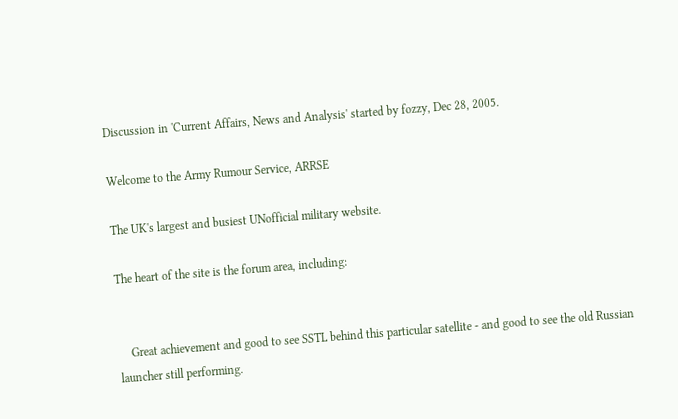Discussion in 'Current Affairs, News and Analysis' started by fozzy, Dec 28, 2005.

Welcome to the Army Rumour Service, ARRSE

The UK's largest and busiest UNofficial military website.

The heart of the site is the forum area, including:


    Great achievement and good to see SSTL behind this particular satellite - and good to see the old Russian launcher still performing.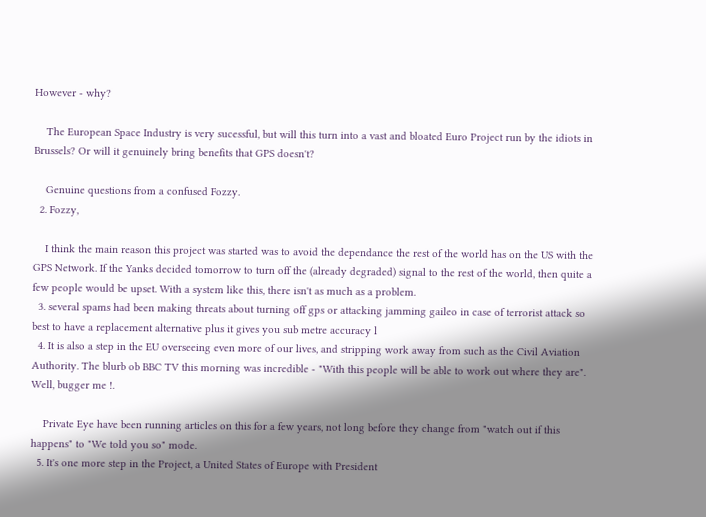However - why?

    The European Space Industry is very sucessful, but will this turn into a vast and bloated Euro Project run by the idiots in Brussels? Or will it genuinely bring benefits that GPS doesn't?

    Genuine questions from a confused Fozzy.
  2. Fozzy,

    I think the main reason this project was started was to avoid the dependance the rest of the world has on the US with the GPS Network. If the Yanks decided tomorrow to turn off the (already degraded) signal to the rest of the world, then quite a few people would be upset. With a system like this, there isn't as much as a problem.
  3. several spams had been making threats about turning off gps or attacking jamming gaileo in case of terrorist attack so best to have a replacement alternative plus it gives you sub metre accuracy l
  4. It is also a step in the EU overseeing even more of our lives, and stripping work away from such as the Civil Aviation Authority. The blurb ob BBC TV this morning was incredible - "With this people will be able to work out where they are". Well, bugger me !.

    Private Eye have been running articles on this for a few years, not long before they change from "watch out if this happens" to "We told you so" mode.
  5. It's one more step in the Project, a United States of Europe with President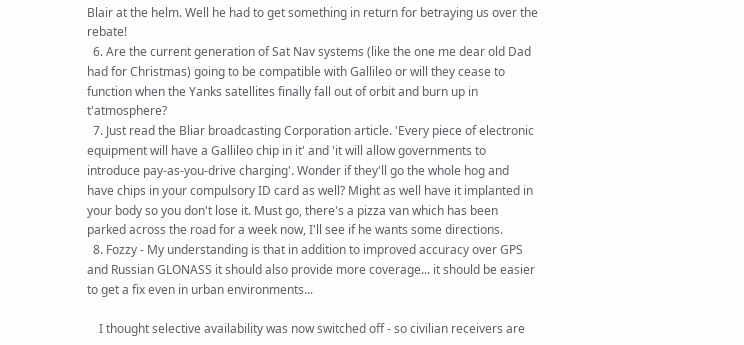Blair at the helm. Well he had to get something in return for betraying us over the rebate!
  6. Are the current generation of Sat Nav systems (like the one me dear old Dad had for Christmas) going to be compatible with Gallileo or will they cease to function when the Yanks satellites finally fall out of orbit and burn up in t'atmosphere?
  7. Just read the Bliar broadcasting Corporation article. 'Every piece of electronic equipment will have a Gallileo chip in it' and 'it will allow governments to introduce pay-as-you-drive charging'. Wonder if they'll go the whole hog and have chips in your compulsory ID card as well? Might as well have it implanted in your body so you don't lose it. Must go, there's a pizza van which has been parked across the road for a week now, I'll see if he wants some directions.
  8. Fozzy - My understanding is that in addition to improved accuracy over GPS and Russian GLONASS it should also provide more coverage... it should be easier to get a fix even in urban environments...

    I thought selective availability was now switched off - so civilian receivers are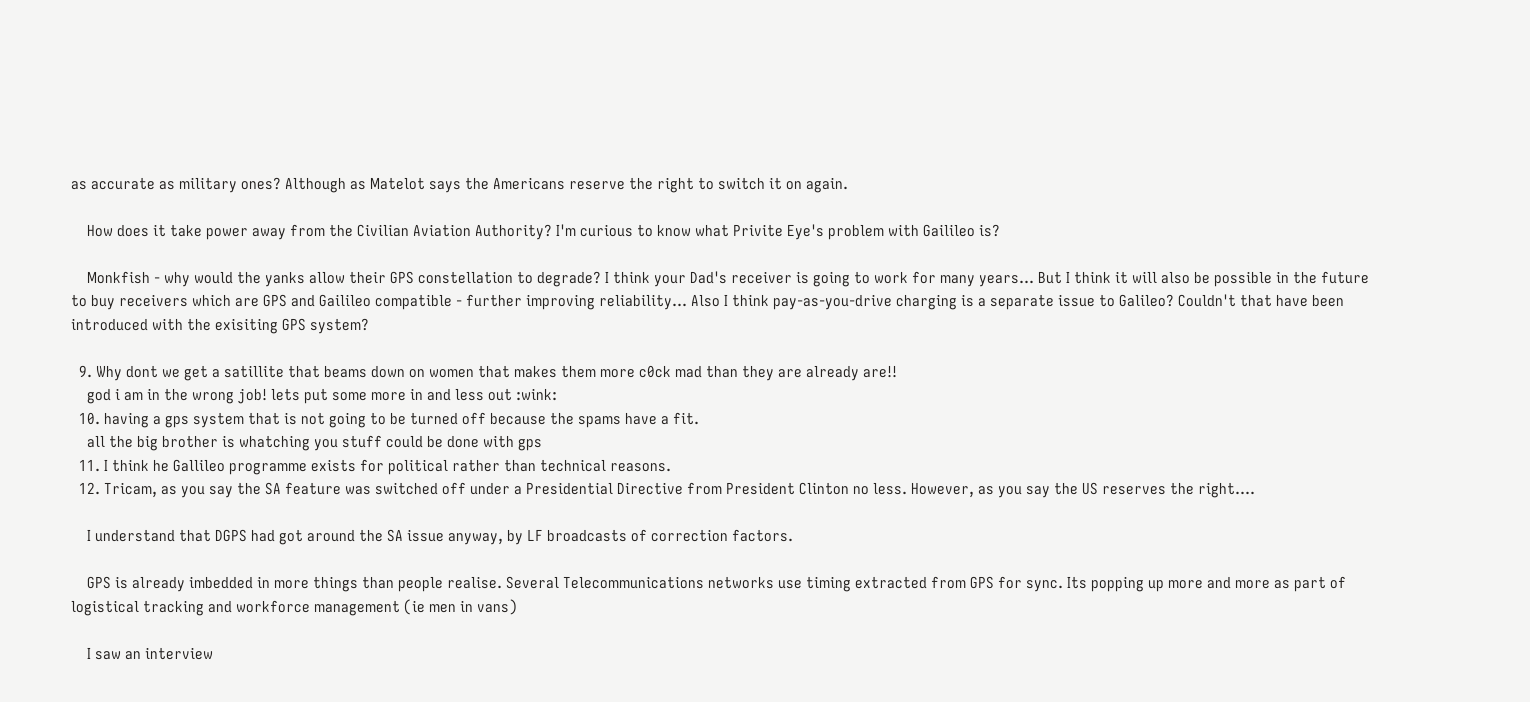as accurate as military ones? Although as Matelot says the Americans reserve the right to switch it on again.

    How does it take power away from the Civilian Aviation Authority? I'm curious to know what Privite Eye's problem with Gailileo is?

    Monkfish - why would the yanks allow their GPS constellation to degrade? I think your Dad's receiver is going to work for many years... But I think it will also be possible in the future to buy receivers which are GPS and Gailileo compatible - further improving reliability... Also I think pay-as-you-drive charging is a separate issue to Galileo? Couldn't that have been introduced with the exisiting GPS system?

  9. Why dont we get a satillite that beams down on women that makes them more c0ck mad than they are already are!!
    god i am in the wrong job! lets put some more in and less out :wink:
  10. having a gps system that is not going to be turned off because the spams have a fit.
    all the big brother is whatching you stuff could be done with gps
  11. I think he Gallileo programme exists for political rather than technical reasons.
  12. Tricam, as you say the SA feature was switched off under a Presidential Directive from President Clinton no less. However, as you say the US reserves the right....

    I understand that DGPS had got around the SA issue anyway, by LF broadcasts of correction factors.

    GPS is already imbedded in more things than people realise. Several Telecommunications networks use timing extracted from GPS for sync. Its popping up more and more as part of logistical tracking and workforce management (ie men in vans)

    I saw an interview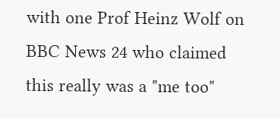with one Prof Heinz Wolf on BBC News 24 who claimed this really was a "me too"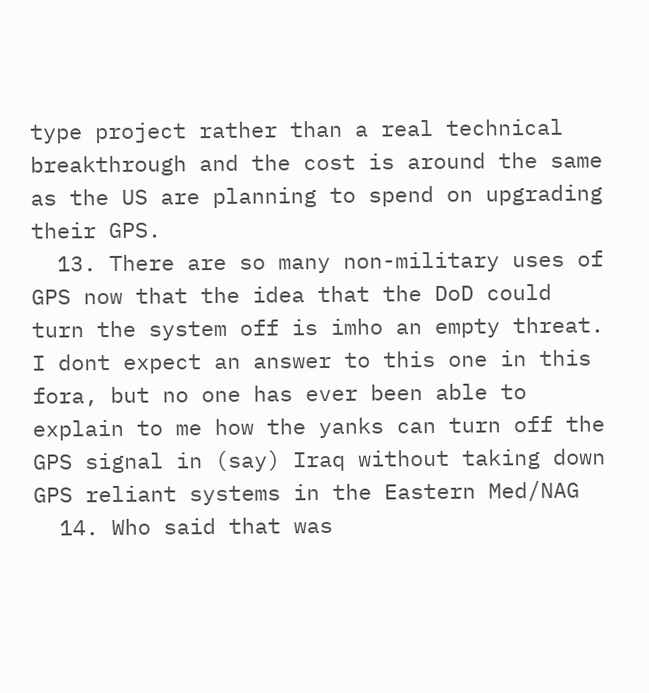type project rather than a real technical breakthrough and the cost is around the same as the US are planning to spend on upgrading their GPS.
  13. There are so many non-military uses of GPS now that the idea that the DoD could turn the system off is imho an empty threat. I dont expect an answer to this one in this fora, but no one has ever been able to explain to me how the yanks can turn off the GPS signal in (say) Iraq without taking down GPS reliant systems in the Eastern Med/NAG
  14. Who said that was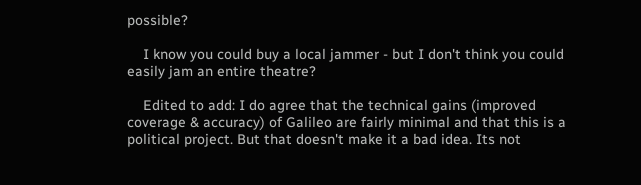possible?

    I know you could buy a local jammer - but I don't think you could easily jam an entire theatre?

    Edited to add: I do agree that the technical gains (improved coverage & accuracy) of Galileo are fairly minimal and that this is a political project. But that doesn't make it a bad idea. Its not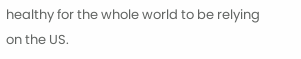healthy for the whole world to be relying on the US.